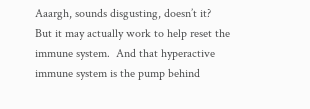Aaargh, sounds disgusting, doesn’t it?  But it may actually work to help reset the immune system.  And that hyperactive immune system is the pump behind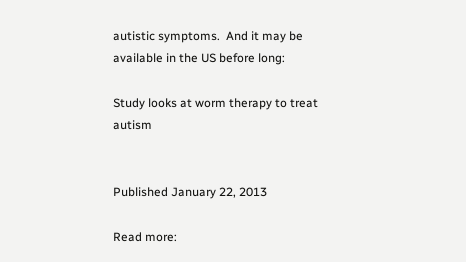autistic symptoms.  And it may be available in the US before long:

Study looks at worm therapy to treat  autism


Published January 22, 2013

Read more: